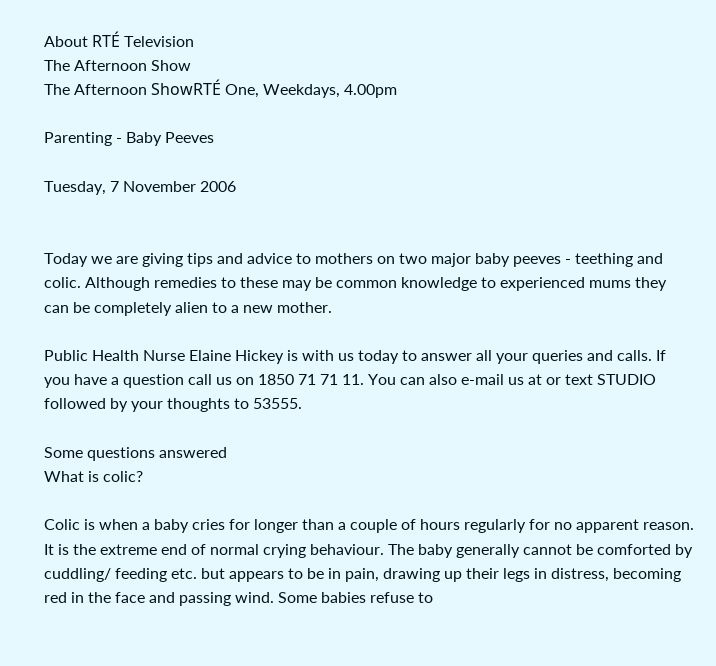About RTÉ Television
The Afternoon Show
The Afternoon ShowRTÉ One, Weekdays, 4.00pm

Parenting - Baby Peeves

Tuesday, 7 November 2006


Today we are giving tips and advice to mothers on two major baby peeves - teething and colic. Although remedies to these may be common knowledge to experienced mums they can be completely alien to a new mother.

Public Health Nurse Elaine Hickey is with us today to answer all your queries and calls. If you have a question call us on 1850 71 71 11. You can also e-mail us at or text STUDIO followed by your thoughts to 53555.

Some questions answered
What is colic?

Colic is when a baby cries for longer than a couple of hours regularly for no apparent reason. It is the extreme end of normal crying behaviour. The baby generally cannot be comforted by cuddling/ feeding etc. but appears to be in pain, drawing up their legs in distress, becoming red in the face and passing wind. Some babies refuse to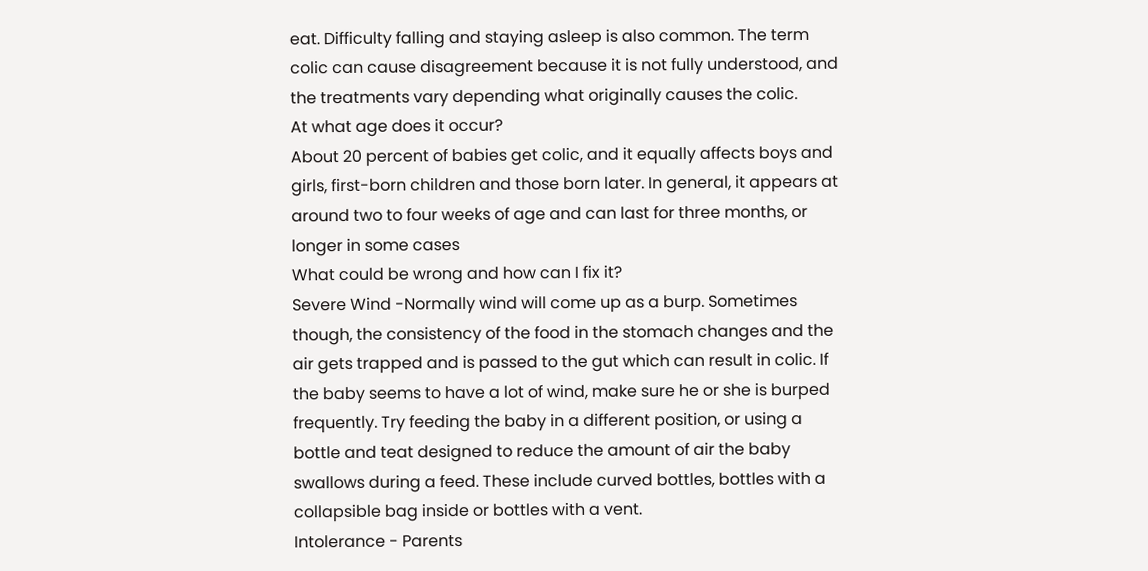eat. Difficulty falling and staying asleep is also common. The term colic can cause disagreement because it is not fully understood, and the treatments vary depending what originally causes the colic.
At what age does it occur?
About 20 percent of babies get colic, and it equally affects boys and girls, first-born children and those born later. In general, it appears at around two to four weeks of age and can last for three months, or longer in some cases
What could be wrong and how can I fix it?
Severe Wind -Normally wind will come up as a burp. Sometimes though, the consistency of the food in the stomach changes and the air gets trapped and is passed to the gut which can result in colic. If the baby seems to have a lot of wind, make sure he or she is burped frequently. Try feeding the baby in a different position, or using a bottle and teat designed to reduce the amount of air the baby swallows during a feed. These include curved bottles, bottles with a collapsible bag inside or bottles with a vent.
Intolerance - Parents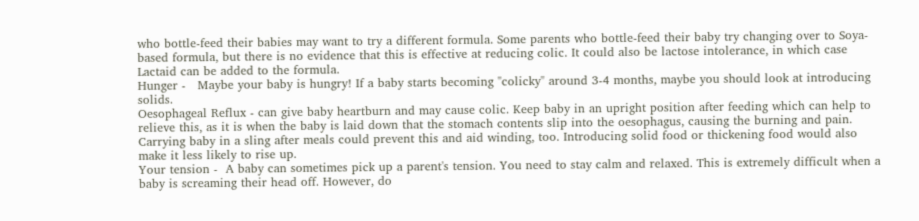who bottle-feed their babies may want to try a different formula. Some parents who bottle-feed their baby try changing over to Soya-based formula, but there is no evidence that this is effective at reducing colic. It could also be lactose intolerance, in which case Lactaid can be added to the formula.
Hunger -   Maybe your baby is hungry! If a baby starts becoming "colicky" around 3-4 months, maybe you should look at introducing solids.
Oesophageal Reflux - can give baby heartburn and may cause colic. Keep baby in an upright position after feeding which can help to relieve this, as it is when the baby is laid down that the stomach contents slip into the oesophagus, causing the burning and pain. Carrying baby in a sling after meals could prevent this and aid winding, too. Introducing solid food or thickening food would also make it less likely to rise up.
Your tension -  A baby can sometimes pick up a parent's tension. You need to stay calm and relaxed. This is extremely difficult when a baby is screaming their head off. However, do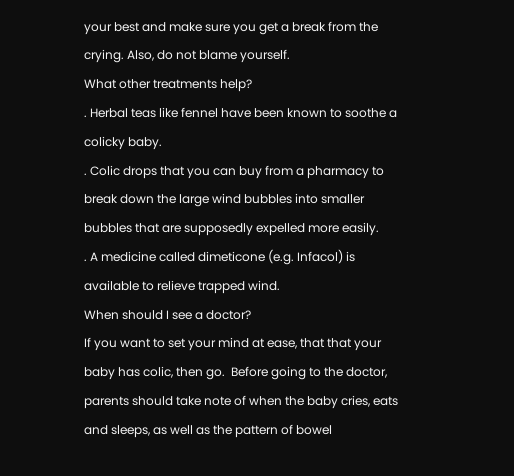your best and make sure you get a break from the crying. Also, do not blame yourself.
What other treatments help?
. Herbal teas like fennel have been known to soothe a colicky baby.
. Colic drops that you can buy from a pharmacy to break down the large wind bubbles into smaller bubbles that are supposedly expelled more easily.
. A medicine called dimeticone (e.g. Infacol) is available to relieve trapped wind.
When should I see a doctor?
If you want to set your mind at ease, that that your baby has colic, then go.  Before going to the doctor, parents should take note of when the baby cries, eats and sleeps, as well as the pattern of bowel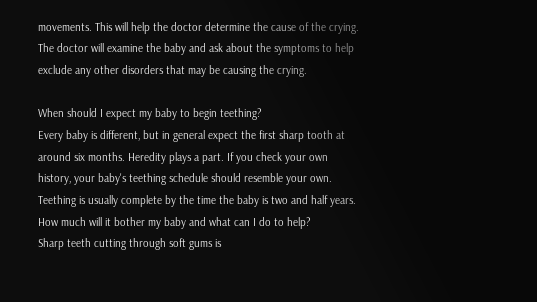movements. This will help the doctor determine the cause of the crying. The doctor will examine the baby and ask about the symptoms to help exclude any other disorders that may be causing the crying.

When should I expect my baby to begin teething?
Every baby is different, but in general expect the first sharp tooth at around six months. Heredity plays a part. If you check your own history, your baby's teething schedule should resemble your own. Teething is usually complete by the time the baby is two and half years.
How much will it bother my baby and what can I do to help?
Sharp teeth cutting through soft gums is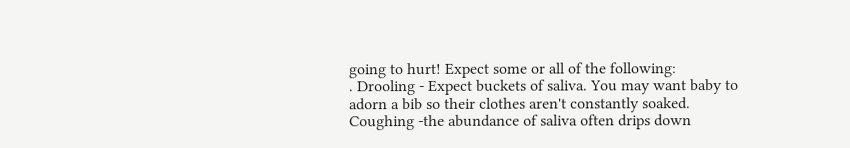going to hurt! Expect some or all of the following:
. Drooling - Expect buckets of saliva. You may want baby to adorn a bib so their clothes aren't constantly soaked.
Coughing -the abundance of saliva often drips down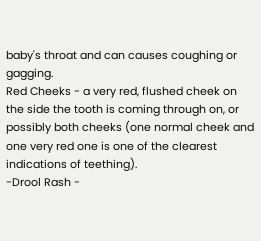baby's throat and can causes coughing or gagging.
Red Cheeks - a very red, flushed cheek on the side the tooth is coming through on, or possibly both cheeks (one normal cheek and one very red one is one of the clearest indications of teething).
-Drool Rash -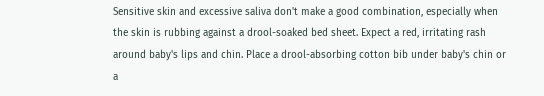Sensitive skin and excessive saliva don't make a good combination, especially when the skin is rubbing against a drool-soaked bed sheet. Expect a red, irritating rash around baby's lips and chin. Place a drool-absorbing cotton bib under baby's chin or a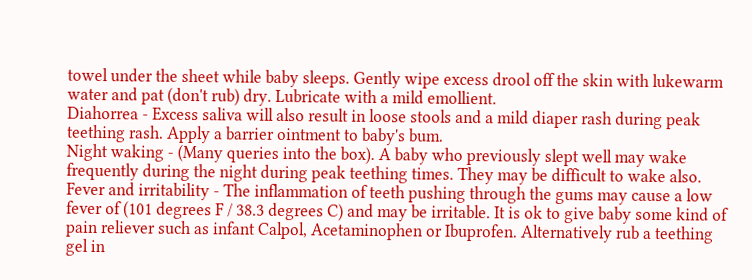towel under the sheet while baby sleeps. Gently wipe excess drool off the skin with lukewarm water and pat (don't rub) dry. Lubricate with a mild emollient.
Diahorrea - Excess saliva will also result in loose stools and a mild diaper rash during peak teething rash. Apply a barrier ointment to baby's bum.
Night waking - (Many queries into the box). A baby who previously slept well may wake frequently during the night during peak teething times. They may be difficult to wake also.
Fever and irritability - The inflammation of teeth pushing through the gums may cause a low fever of (101 degrees F / 38.3 degrees C) and may be irritable. It is ok to give baby some kind of pain reliever such as infant Calpol, Acetaminophen or Ibuprofen. Alternatively rub a teething gel in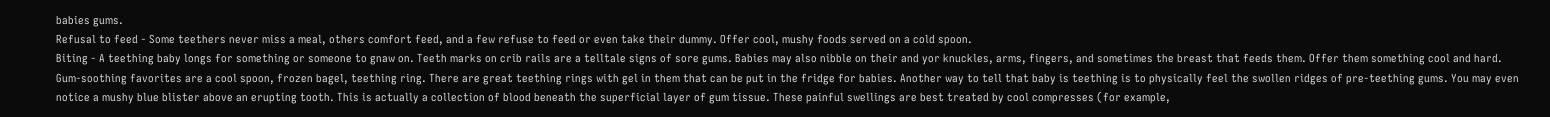babies gums.
Refusal to feed - Some teethers never miss a meal, others comfort feed, and a few refuse to feed or even take their dummy. Offer cool, mushy foods served on a cold spoon.
Biting - A teething baby longs for something or someone to gnaw on. Teeth marks on crib rails are a telltale signs of sore gums. Babies may also nibble on their and yor knuckles, arms, fingers, and sometimes the breast that feeds them. Offer them something cool and hard. Gum-soothing favorites are a cool spoon, frozen bagel, teething ring. There are great teething rings with gel in them that can be put in the fridge for babies. Another way to tell that baby is teething is to physically feel the swollen ridges of pre-teething gums. You may even notice a mushy blue blister above an erupting tooth. This is actually a collection of blood beneath the superficial layer of gum tissue. These painful swellings are best treated by cool compresses (for example,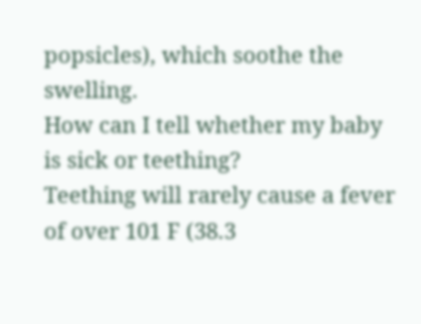popsicles), which soothe the swelling.
How can I tell whether my baby is sick or teething?
Teething will rarely cause a fever of over 101 F (38.3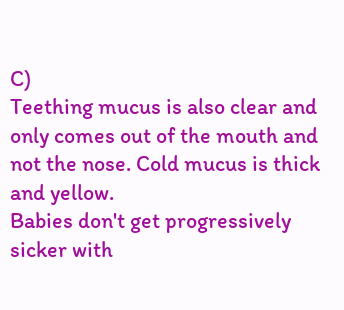C)
Teething mucus is also clear and only comes out of the mouth and not the nose. Cold mucus is thick and yellow.
Babies don't get progressively sicker with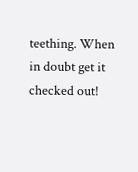teething. When in doubt get it checked out!